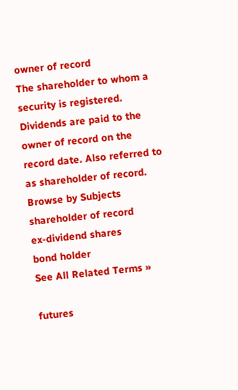owner of record
The shareholder to whom a security is registered. Dividends are paid to the owner of record on the record date. Also referred to as shareholder of record.
Browse by Subjects
shareholder of record
ex-dividend shares
bond holder
See All Related Terms »

futures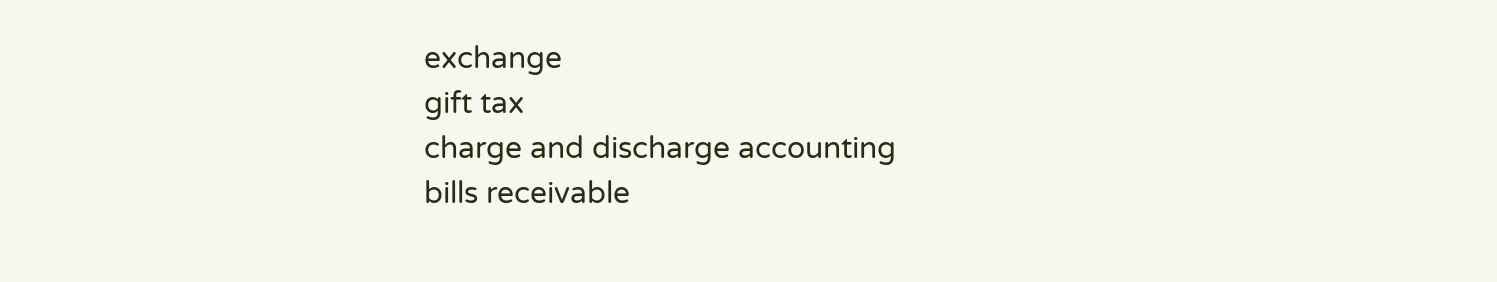exchange
gift tax
charge and discharge accounting
bills receivable